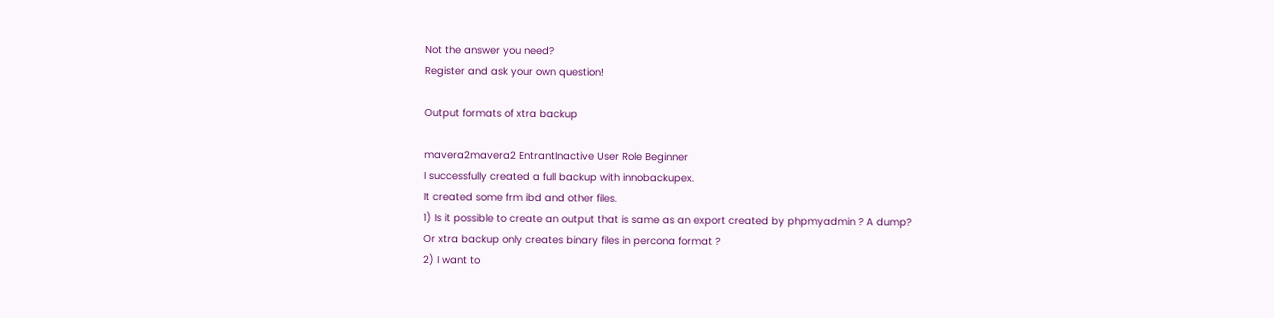Not the answer you need?
Register and ask your own question!

Output formats of xtra backup

mavera2mavera2 EntrantInactive User Role Beginner
I successfully created a full backup with innobackupex.
It created some frm ibd and other files.
1) Is it possible to create an output that is same as an export created by phpmyadmin ? A dump?
Or xtra backup only creates binary files in percona format ?
2) I want to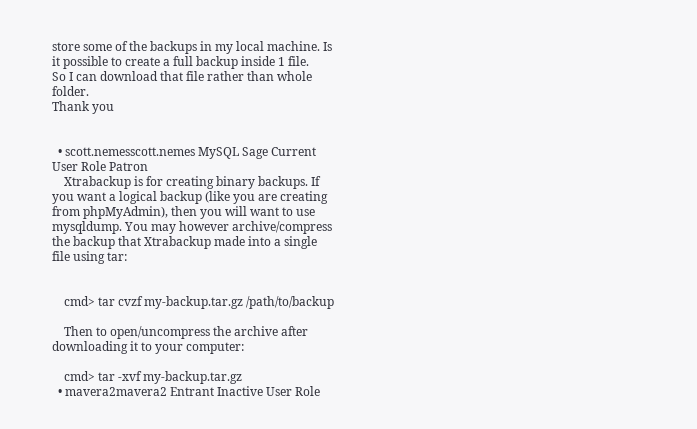store some of the backups in my local machine. Is it possible to create a full backup inside 1 file.
So I can download that file rather than whole folder.
Thank you


  • scott.nemesscott.nemes MySQL Sage Current User Role Patron
    Xtrabackup is for creating binary backups. If you want a logical backup (like you are creating from phpMyAdmin), then you will want to use mysqldump. You may however archive/compress the backup that Xtrabackup made into a single file using tar:


    cmd> tar cvzf my-backup.tar.gz /path/to/backup

    Then to open/uncompress the archive after downloading it to your computer:

    cmd> tar -xvf my-backup.tar.gz
  • mavera2mavera2 Entrant Inactive User Role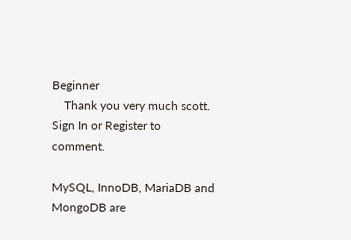Beginner
    Thank you very much scott.
Sign In or Register to comment.

MySQL, InnoDB, MariaDB and MongoDB are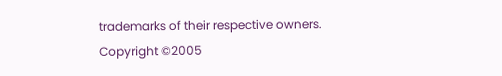trademarks of their respective owners.
Copyright ©2005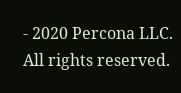- 2020 Percona LLC. All rights reserved.